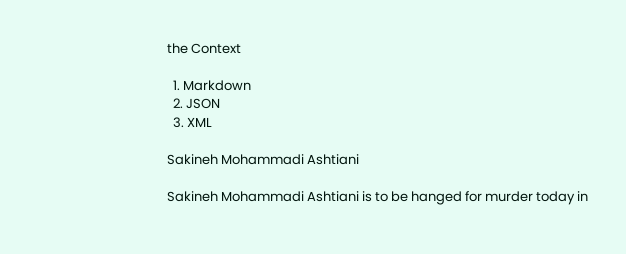the Context

  1. Markdown
  2. JSON
  3. XML

Sakineh Mohammadi Ashtiani

Sakineh Mohammadi Ashtiani is to be hanged for murder today in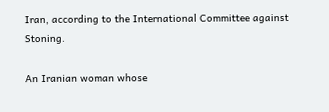Iran, according to the International Committee against Stoning.

An Iranian woman whose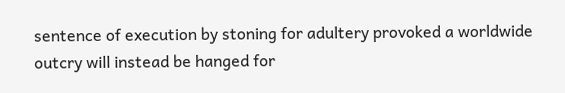sentence of execution by stoning for adultery provoked a worldwide outcry will instead be hanged for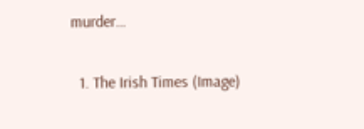murder…

  1. The Irish Times (Image)